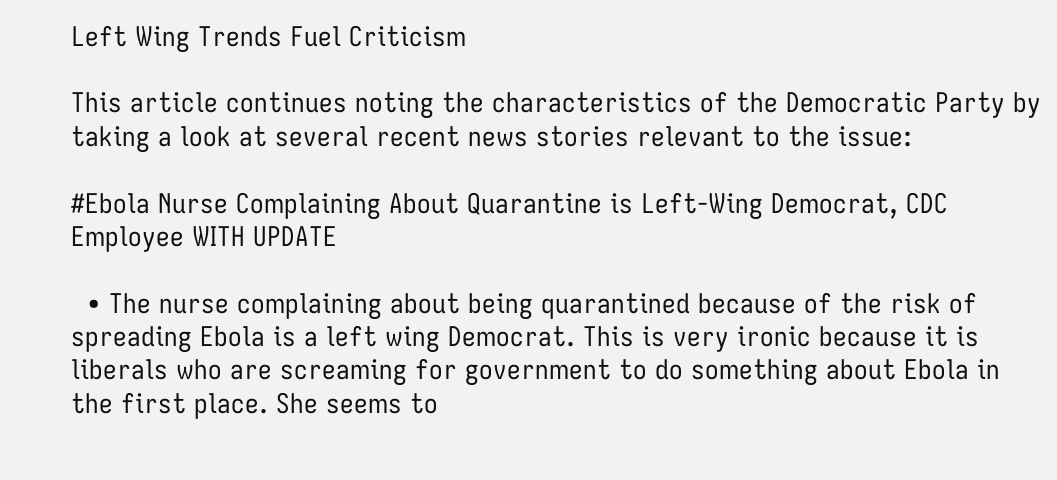Left Wing Trends Fuel Criticism

This article continues noting the characteristics of the Democratic Party by taking a look at several recent news stories relevant to the issue:

#Ebola Nurse Complaining About Quarantine is Left-Wing Democrat, CDC Employee WITH UPDATE

  • The nurse complaining about being quarantined because of the risk of spreading Ebola is a left wing Democrat. This is very ironic because it is liberals who are screaming for government to do something about Ebola in the first place. She seems to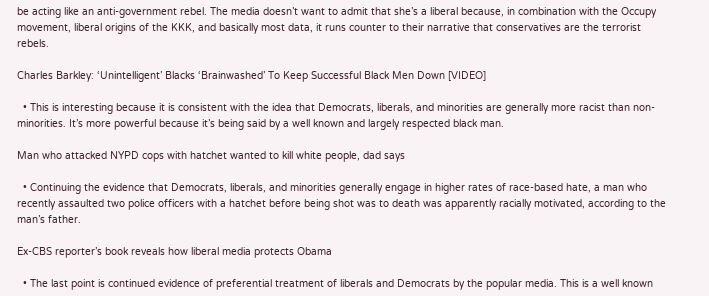be acting like an anti-government rebel. The media doesn’t want to admit that she’s a liberal because, in combination with the Occupy movement, liberal origins of the KKK, and basically most data, it runs counter to their narrative that conservatives are the terrorist rebels.

Charles Barkley: ‘Unintelligent’ Blacks ‘Brainwashed’ To Keep Successful Black Men Down [VIDEO]

  • This is interesting because it is consistent with the idea that Democrats, liberals, and minorities are generally more racist than non-minorities. It’s more powerful because it’s being said by a well known and largely respected black man.

Man who attacked NYPD cops with hatchet wanted to kill white people, dad says

  • Continuing the evidence that Democrats, liberals, and minorities generally engage in higher rates of race-based hate, a man who recently assaulted two police officers with a hatchet before being shot was to death was apparently racially motivated, according to the man’s father.

Ex-CBS reporter’s book reveals how liberal media protects Obama

  • The last point is continued evidence of preferential treatment of liberals and Democrats by the popular media. This is a well known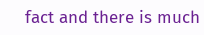fact and there is much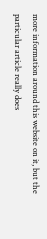more information around this website on it, but the particular article really does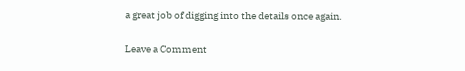a great job of digging into the details once again.

Leave a Comment